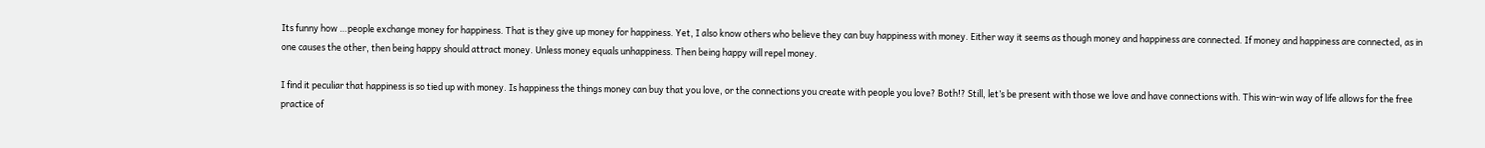Its funny how …people exchange money for happiness. That is they give up money for happiness. Yet, I also know others who believe they can buy happiness with money. Either way it seems as though money and happiness are connected. If money and happiness are connected, as in one causes the other, then being happy should attract money. Unless money equals unhappiness. Then being happy will repel money.

I find it peculiar that happiness is so tied up with money. Is happiness the things money can buy that you love, or the connections you create with people you love? Both!? Still, let’s be present with those we love and have connections with. This win-win way of life allows for the free practice of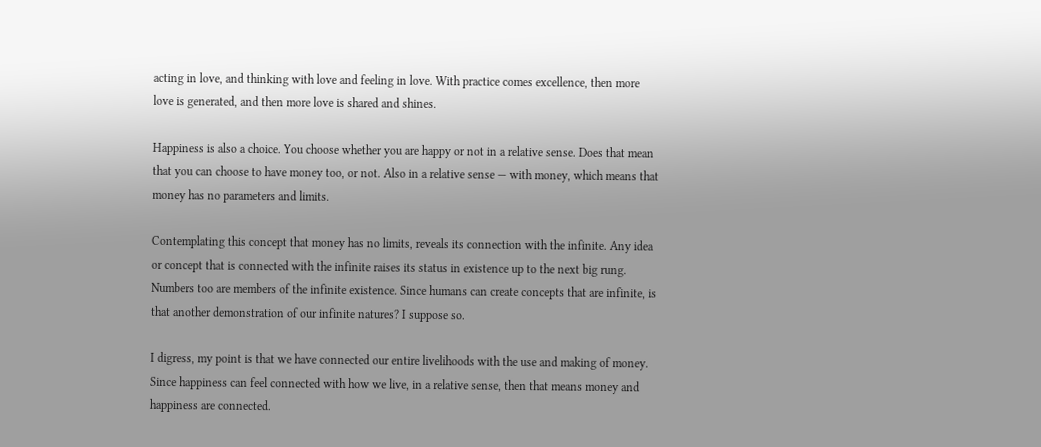acting in love, and thinking with love and feeling in love. With practice comes excellence, then more love is generated, and then more love is shared and shines.

Happiness is also a choice. You choose whether you are happy or not in a relative sense. Does that mean that you can choose to have money too, or not. Also in a relative sense — with money, which means that money has no parameters and limits.

Contemplating this concept that money has no limits, reveals its connection with the infinite. Any idea or concept that is connected with the infinite raises its status in existence up to the next big rung. Numbers too are members of the infinite existence. Since humans can create concepts that are infinite, is that another demonstration of our infinite natures? I suppose so.

I digress, my point is that we have connected our entire livelihoods with the use and making of money. Since happiness can feel connected with how we live, in a relative sense, then that means money and happiness are connected.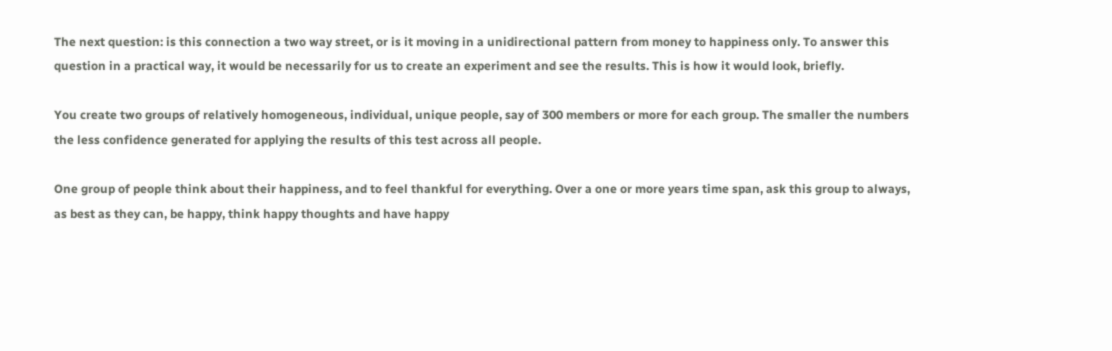The next question: is this connection a two way street, or is it moving in a unidirectional pattern from money to happiness only. To answer this question in a practical way, it would be necessarily for us to create an experiment and see the results. This is how it would look, briefly.

You create two groups of relatively homogeneous, individual, unique people, say of 300 members or more for each group. The smaller the numbers the less confidence generated for applying the results of this test across all people.

One group of people think about their happiness, and to feel thankful for everything. Over a one or more years time span, ask this group to always, as best as they can, be happy, think happy thoughts and have happy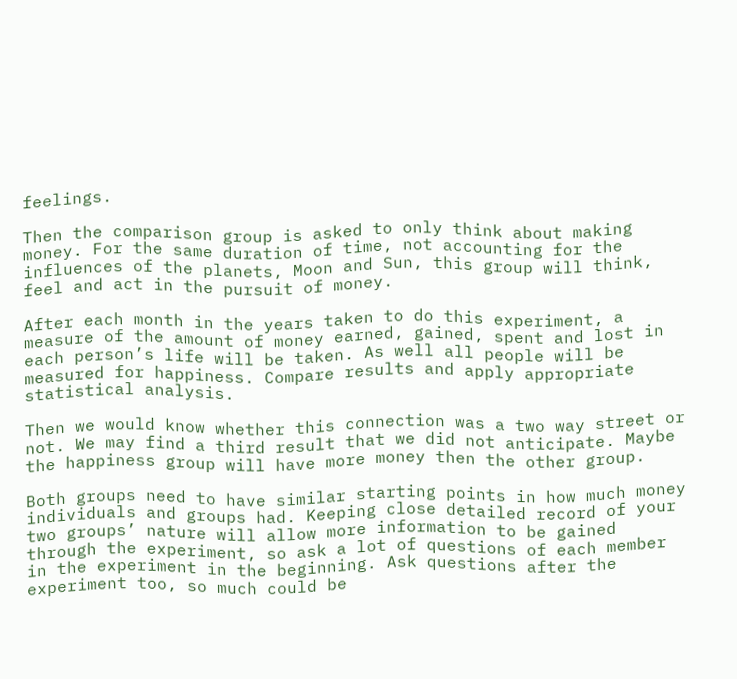feelings.

Then the comparison group is asked to only think about making money. For the same duration of time, not accounting for the influences of the planets, Moon and Sun, this group will think, feel and act in the pursuit of money.

After each month in the years taken to do this experiment, a measure of the amount of money earned, gained, spent and lost in each person’s life will be taken. As well all people will be measured for happiness. Compare results and apply appropriate statistical analysis.

Then we would know whether this connection was a two way street or not. We may find a third result that we did not anticipate. Maybe the happiness group will have more money then the other group.

Both groups need to have similar starting points in how much money individuals and groups had. Keeping close detailed record of your two groups’ nature will allow more information to be gained through the experiment, so ask a lot of questions of each member in the experiment in the beginning. Ask questions after the experiment too, so much could be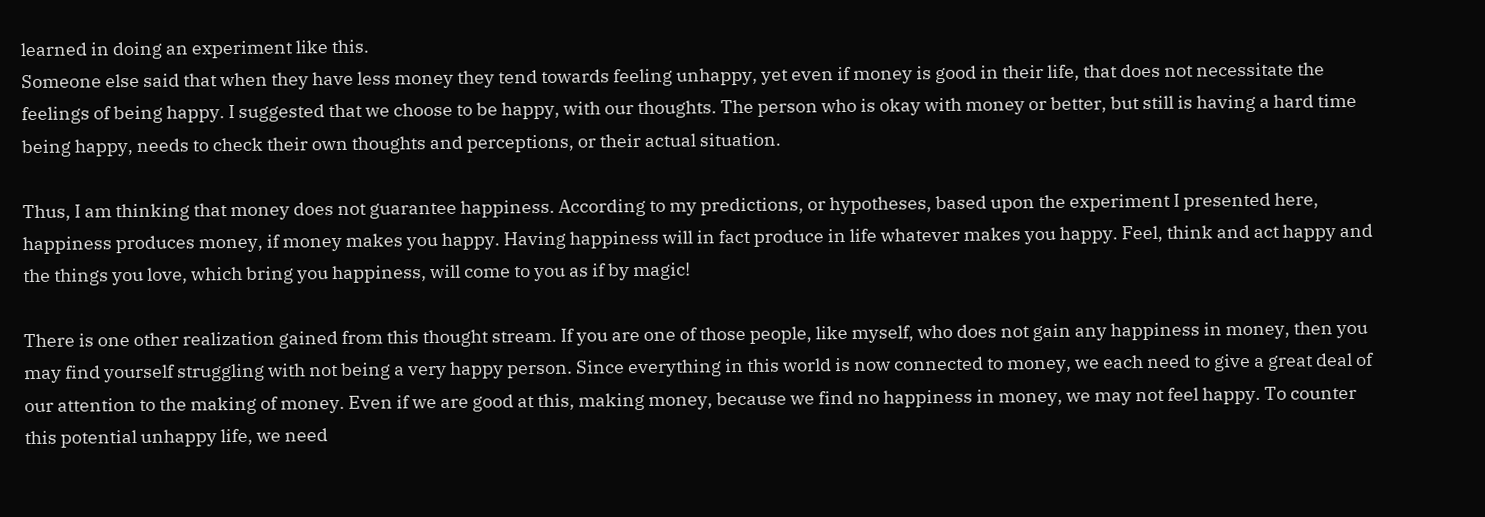learned in doing an experiment like this.
Someone else said that when they have less money they tend towards feeling unhappy, yet even if money is good in their life, that does not necessitate the feelings of being happy. I suggested that we choose to be happy, with our thoughts. The person who is okay with money or better, but still is having a hard time being happy, needs to check their own thoughts and perceptions, or their actual situation.

Thus, I am thinking that money does not guarantee happiness. According to my predictions, or hypotheses, based upon the experiment I presented here, happiness produces money, if money makes you happy. Having happiness will in fact produce in life whatever makes you happy. Feel, think and act happy and the things you love, which bring you happiness, will come to you as if by magic!

There is one other realization gained from this thought stream. If you are one of those people, like myself, who does not gain any happiness in money, then you may find yourself struggling with not being a very happy person. Since everything in this world is now connected to money, we each need to give a great deal of our attention to the making of money. Even if we are good at this, making money, because we find no happiness in money, we may not feel happy. To counter this potential unhappy life, we need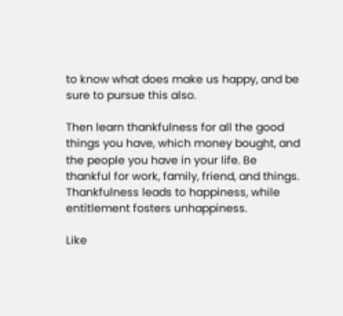to know what does make us happy, and be sure to pursue this also.

Then learn thankfulness for all the good things you have, which money bought, and the people you have in your life. Be thankful for work, family, friend, and things. Thankfulness leads to happiness, while entitlement fosters unhappiness.

Like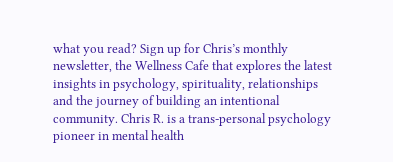what you read? Sign up for Chris’s monthly newsletter, the Wellness Cafe that explores the latest insights in psychology, spirituality, relationships and the journey of building an intentional community. Chris R. is a trans-personal psychology pioneer in mental health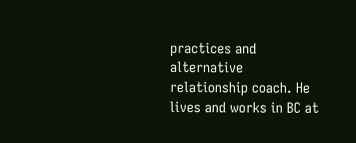practices and alternative relationship coach. He lives and works in BC at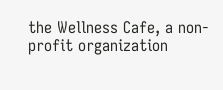the Wellness Cafe, a non-profit organization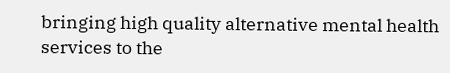bringing high quality alternative mental health services to the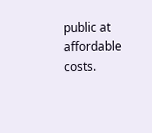public at affordable costs.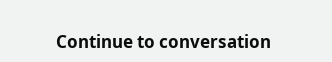Continue to conversation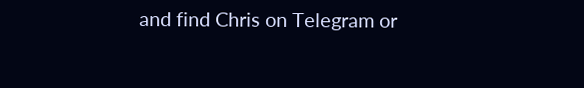and find Chris on Telegram or